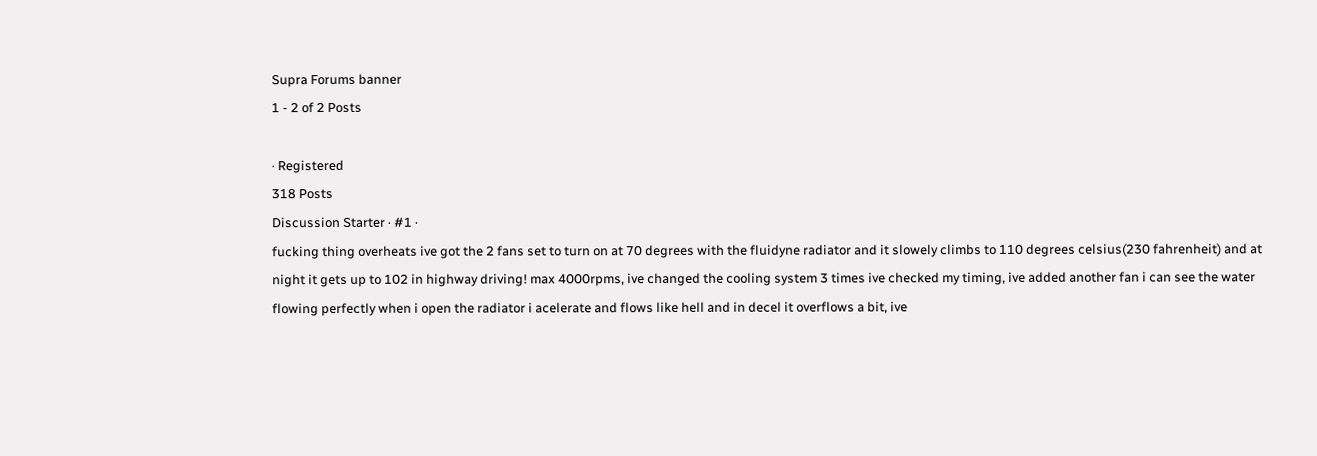Supra Forums banner
1 - 2 of 2 Posts

· Registered
318 Posts
Discussion Starter · #1 ·
fucking thing overheats ive got the 2 fans set to turn on at 70 degrees with the fluidyne radiator and it slowely climbs to 110 degrees celsius(230 fahrenheit) and at night it gets up to 102 in highway driving! max 4000rpms, ive changed the cooling system 3 times ive checked my timing, ive added another fan i can see the water flowing perfectly when i open the radiator i acelerate and flows like hell and in decel it overflows a bit, ive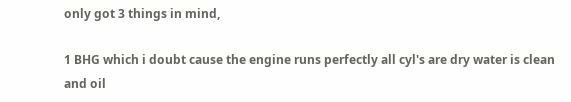only got 3 things in mind,

1 BHG which i doubt cause the engine runs perfectly all cyl's are dry water is clean and oil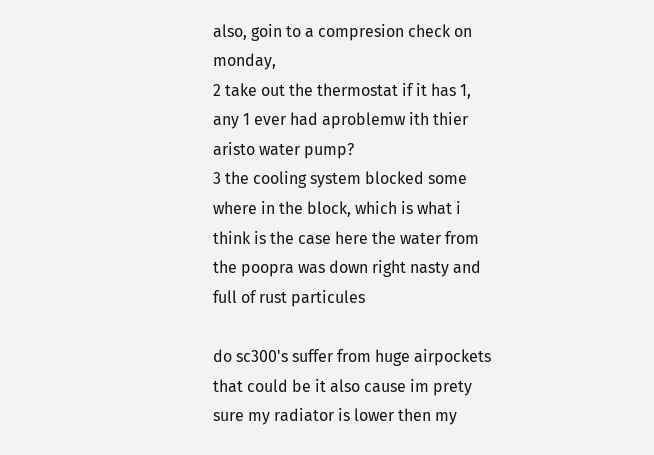also, goin to a compresion check on monday,
2 take out the thermostat if it has 1, any 1 ever had aproblemw ith thier aristo water pump?
3 the cooling system blocked some where in the block, which is what i think is the case here the water from the poopra was down right nasty and full of rust particules

do sc300's suffer from huge airpockets that could be it also cause im prety sure my radiator is lower then my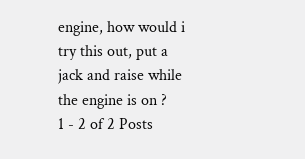engine, how would i try this out, put a jack and raise while the engine is on ?
1 - 2 of 2 Posts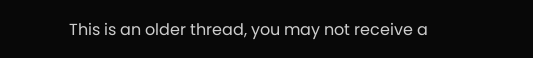This is an older thread, you may not receive a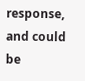response, and could be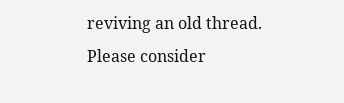reviving an old thread. Please consider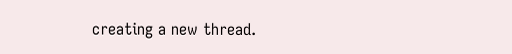creating a new thread.